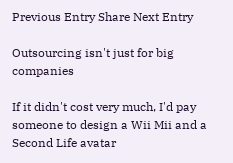Previous Entry Share Next Entry

Outsourcing isn't just for big companies

If it didn't cost very much, I'd pay someone to design a Wii Mii and a Second Life avatar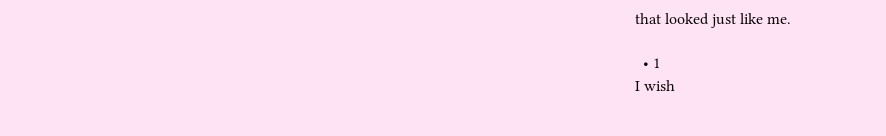that looked just like me.

  • 1
I wish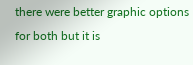there were better graphic options for both but it is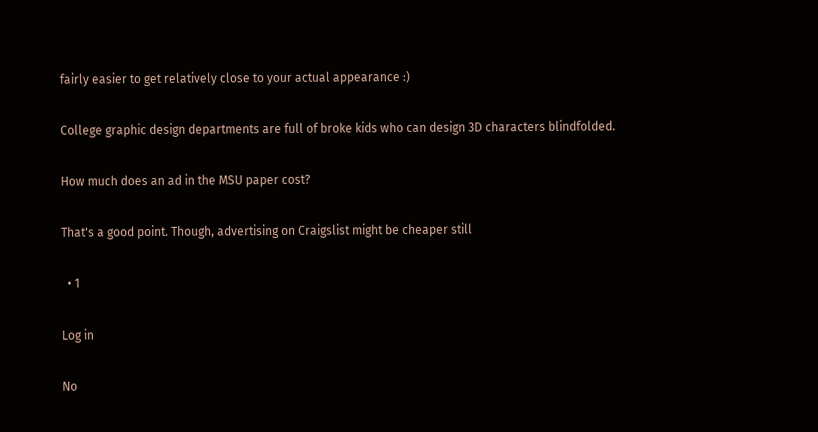fairly easier to get relatively close to your actual appearance :)

College graphic design departments are full of broke kids who can design 3D characters blindfolded.

How much does an ad in the MSU paper cost?

That's a good point. Though, advertising on Craigslist might be cheaper still

  • 1

Log in

No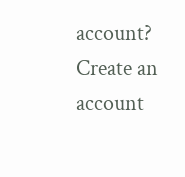account? Create an account